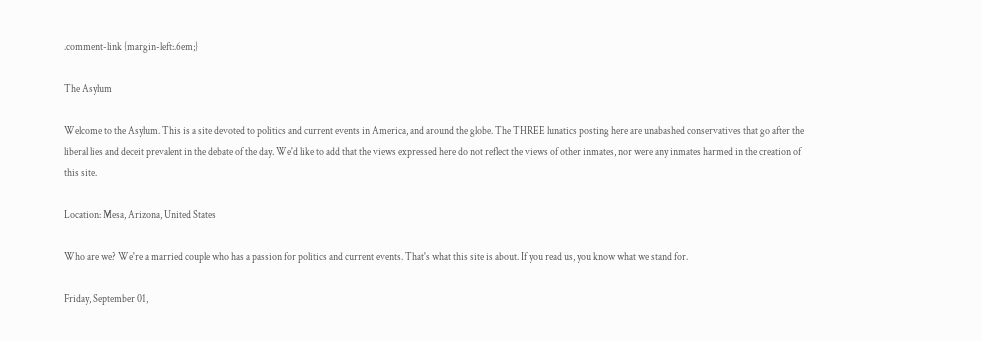.comment-link {margin-left:.6em;}

The Asylum

Welcome to the Asylum. This is a site devoted to politics and current events in America, and around the globe. The THREE lunatics posting here are unabashed conservatives that go after the liberal lies and deceit prevalent in the debate of the day. We'd like to add that the views expressed here do not reflect the views of other inmates, nor were any inmates harmed in the creation of this site.

Location: Mesa, Arizona, United States

Who are we? We're a married couple who has a passion for politics and current events. That's what this site is about. If you read us, you know what we stand for.

Friday, September 01,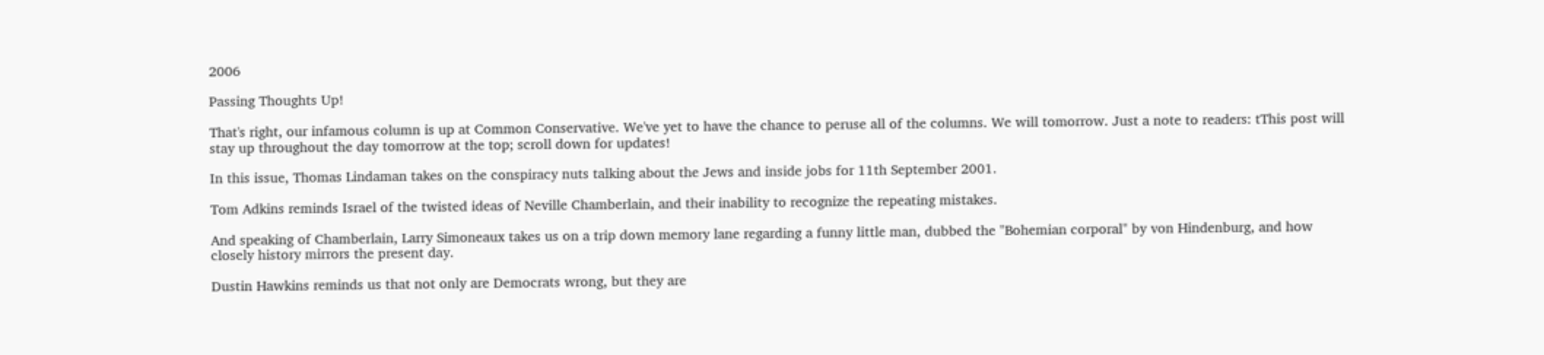2006

Passing Thoughts Up!

That's right, our infamous column is up at Common Conservative. We've yet to have the chance to peruse all of the columns. We will tomorrow. Just a note to readers: tThis post will stay up throughout the day tomorrow at the top; scroll down for updates!

In this issue, Thomas Lindaman takes on the conspiracy nuts talking about the Jews and inside jobs for 11th September 2001.

Tom Adkins reminds Israel of the twisted ideas of Neville Chamberlain, and their inability to recognize the repeating mistakes.

And speaking of Chamberlain, Larry Simoneaux takes us on a trip down memory lane regarding a funny little man, dubbed the "Bohemian corporal" by von Hindenburg, and how closely history mirrors the present day.

Dustin Hawkins reminds us that not only are Democrats wrong, but they are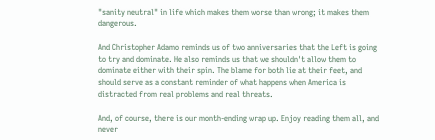"sanity neutral" in life which makes them worse than wrong; it makes them dangerous.

And Christopher Adamo reminds us of two anniversaries that the Left is going to try and dominate. He also reminds us that we shouldn't allow them to dominate either with their spin. The blame for both lie at their feet, and should serve as a constant reminder of what happens when America is distracted from real problems and real threats.

And, of course, there is our month-ending wrap up. Enjoy reading them all, and never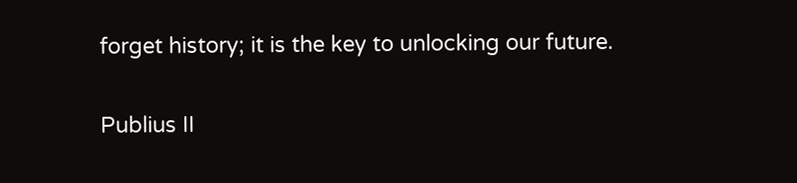forget history; it is the key to unlocking our future.

Publius II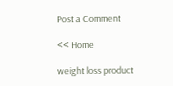Post a Comment

<< Home

weight loss product